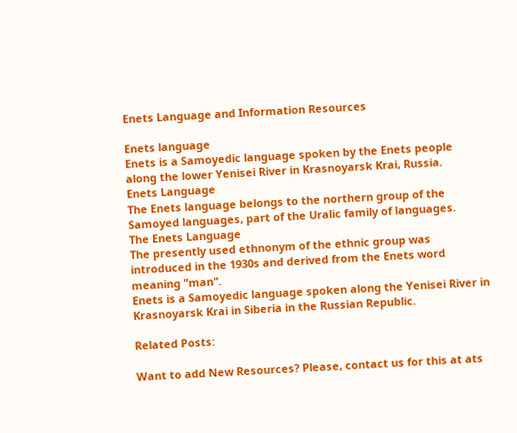Enets Language and Information Resources

Enets language
Enets is a Samoyedic language spoken by the Enets people along the lower Yenisei River in Krasnoyarsk Krai, Russia.
Enets Language
The Enets language belongs to the northern group of the Samoyed languages, part of the Uralic family of languages.
The Enets Language
The presently used ethnonym of the ethnic group was introduced in the 1930s and derived from the Enets word meaning "man".
Enets is a Samoyedic language spoken along the Yenisei River in Krasnoyarsk Krai in Siberia in the Russian Republic.

Related Posts:

Want to add New Resources? Please, contact us for this at ats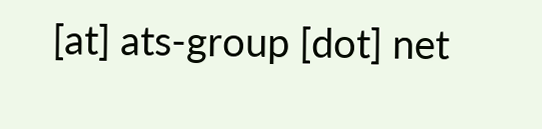[at] ats-group [dot] net